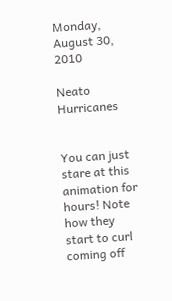Monday, August 30, 2010

Neato Hurricanes


You can just stare at this animation for hours! Note how they start to curl coming off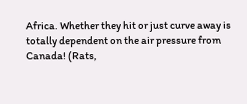Africa. Whether they hit or just curve away is totally dependent on the air pressure from Canada! (Rats,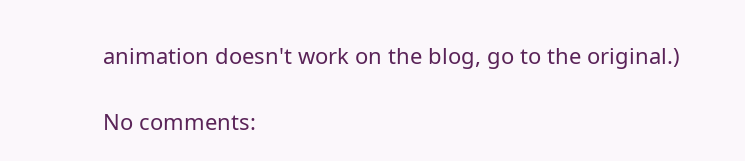animation doesn't work on the blog, go to the original.)

No comments: